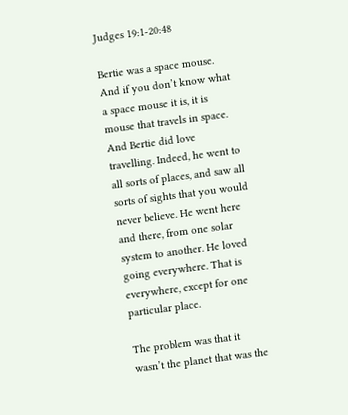Judges 19:1-20:48

Bertie was a space mouse. And if you don’t know what a space mouse it is, it is mouse that travels in space. And Bertie did love travelling. Indeed, he went to all sorts of places, and saw all sorts of sights that you would never believe. He went here and there, from one solar system to another. He loved going everywhere. That is everywhere, except for one particular place.

The problem was that it wasn’t the planet that was the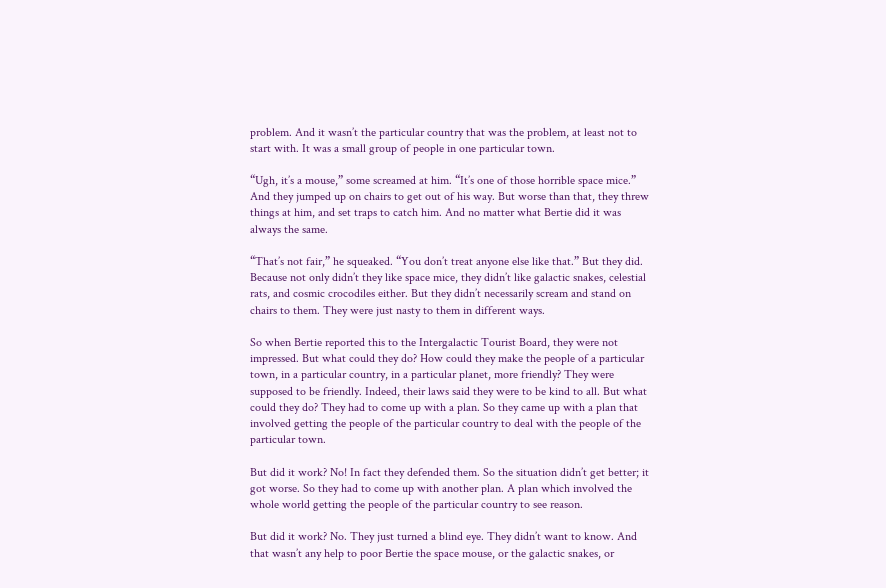problem. And it wasn’t the particular country that was the problem, at least not to start with. It was a small group of people in one particular town.

“Ugh, it’s a mouse,” some screamed at him. “It’s one of those horrible space mice.” And they jumped up on chairs to get out of his way. But worse than that, they threw things at him, and set traps to catch him. And no matter what Bertie did it was always the same.

“That’s not fair,” he squeaked. “You don’t treat anyone else like that.” But they did. Because not only didn’t they like space mice, they didn’t like galactic snakes, celestial rats, and cosmic crocodiles either. But they didn’t necessarily scream and stand on chairs to them. They were just nasty to them in different ways.

So when Bertie reported this to the Intergalactic Tourist Board, they were not impressed. But what could they do? How could they make the people of a particular town, in a particular country, in a particular planet, more friendly? They were supposed to be friendly. Indeed, their laws said they were to be kind to all. But what could they do? They had to come up with a plan. So they came up with a plan that involved getting the people of the particular country to deal with the people of the particular town.

But did it work? No! In fact they defended them. So the situation didn’t get better; it got worse. So they had to come up with another plan. A plan which involved the whole world getting the people of the particular country to see reason.

But did it work? No. They just turned a blind eye. They didn’t want to know. And that wasn’t any help to poor Bertie the space mouse, or the galactic snakes, or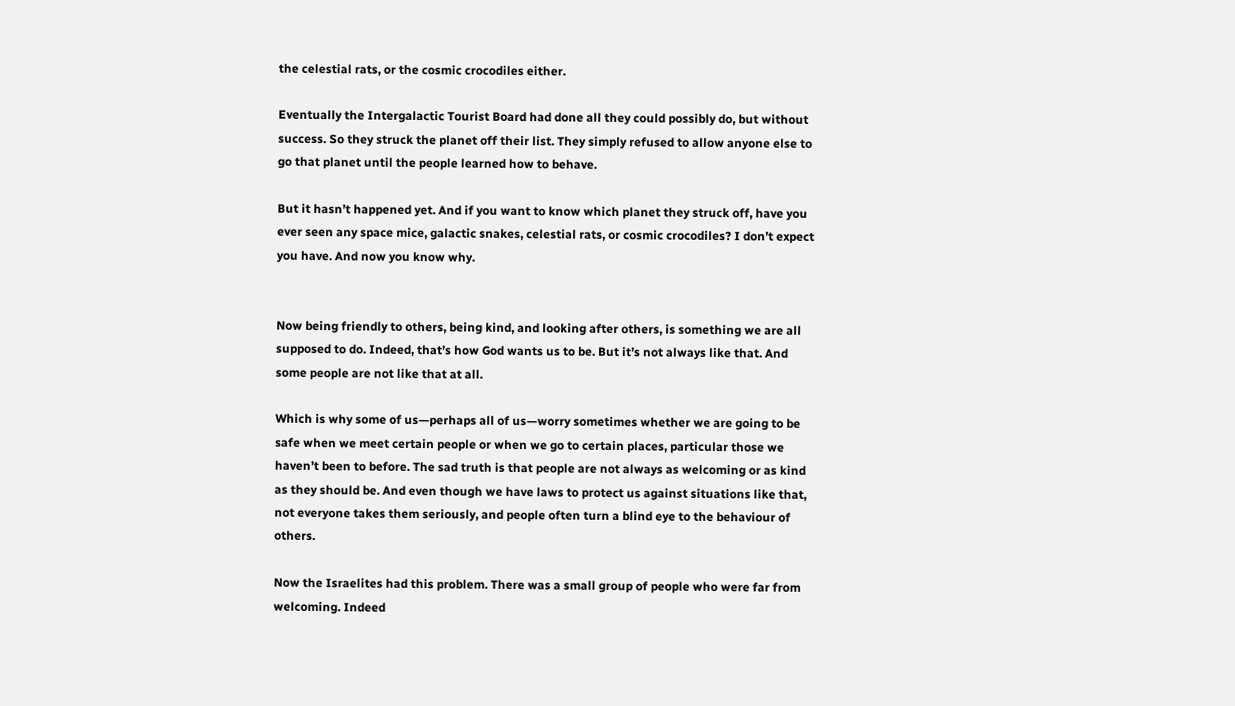the celestial rats, or the cosmic crocodiles either.

Eventually the Intergalactic Tourist Board had done all they could possibly do, but without success. So they struck the planet off their list. They simply refused to allow anyone else to go that planet until the people learned how to behave.

But it hasn’t happened yet. And if you want to know which planet they struck off, have you ever seen any space mice, galactic snakes, celestial rats, or cosmic crocodiles? I don’t expect you have. And now you know why.


Now being friendly to others, being kind, and looking after others, is something we are all supposed to do. Indeed, that’s how God wants us to be. But it’s not always like that. And some people are not like that at all.

Which is why some of us—perhaps all of us—worry sometimes whether we are going to be safe when we meet certain people or when we go to certain places, particular those we haven’t been to before. The sad truth is that people are not always as welcoming or as kind as they should be. And even though we have laws to protect us against situations like that, not everyone takes them seriously, and people often turn a blind eye to the behaviour of others.

Now the Israelites had this problem. There was a small group of people who were far from welcoming. Indeed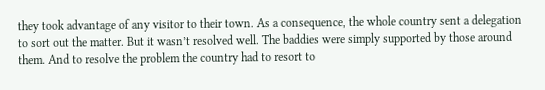they took advantage of any visitor to their town. As a consequence, the whole country sent a delegation to sort out the matter. But it wasn’t resolved well. The baddies were simply supported by those around them. And to resolve the problem the country had to resort to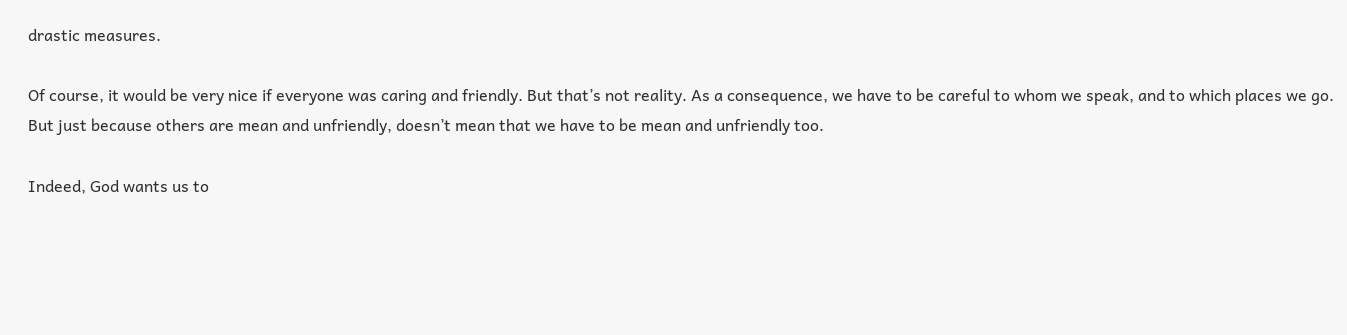drastic measures.

Of course, it would be very nice if everyone was caring and friendly. But that’s not reality. As a consequence, we have to be careful to whom we speak, and to which places we go. But just because others are mean and unfriendly, doesn’t mean that we have to be mean and unfriendly too.

Indeed, God wants us to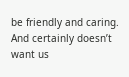be friendly and caring. And certainly doesn’t want us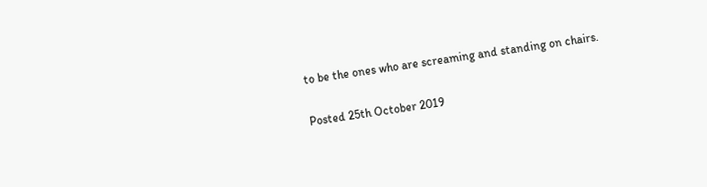to be the ones who are screaming and standing on chairs.

Posted 25th October 2019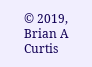© 2019, Brian A Curtis